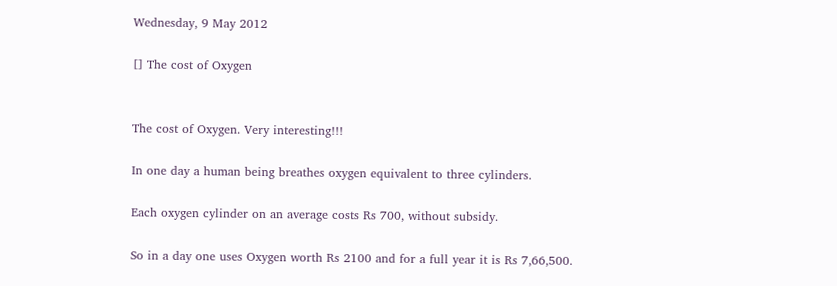Wednesday, 9 May 2012

[] The cost of Oxygen


The cost of Oxygen. Very interesting!!!

In one day a human being breathes oxygen equivalent to three cylinders.

Each oxygen cylinder on an average costs Rs 700, without subsidy.

So in a day one uses Oxygen worth Rs 2100 and for a full year it is Rs 7,66,500.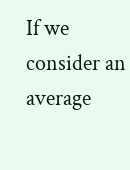If we consider an average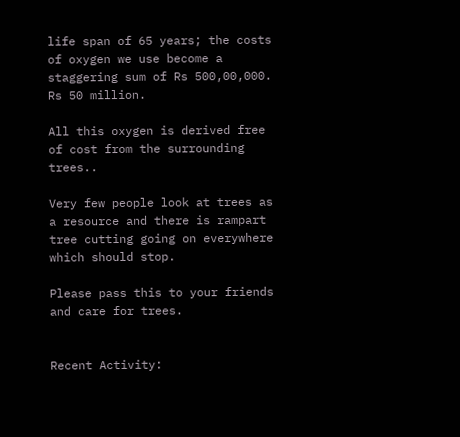life span of 65 years; the costs of oxygen we use become a staggering sum of Rs 500,00,000. Rs 50 million.

All this oxygen is derived free of cost from the surrounding trees..

Very few people look at trees as a resource and there is rampart tree cutting going on everywhere which should stop.

Please pass this to your friends and care for trees.


Recent Activity: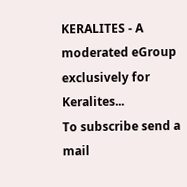KERALITES - A moderated eGroup exclusively for Keralites...
To subscribe send a mail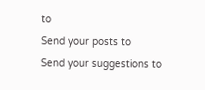to
Send your posts to
Send your suggestions to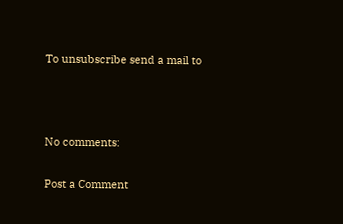To unsubscribe send a mail to



No comments:

Post a Comment